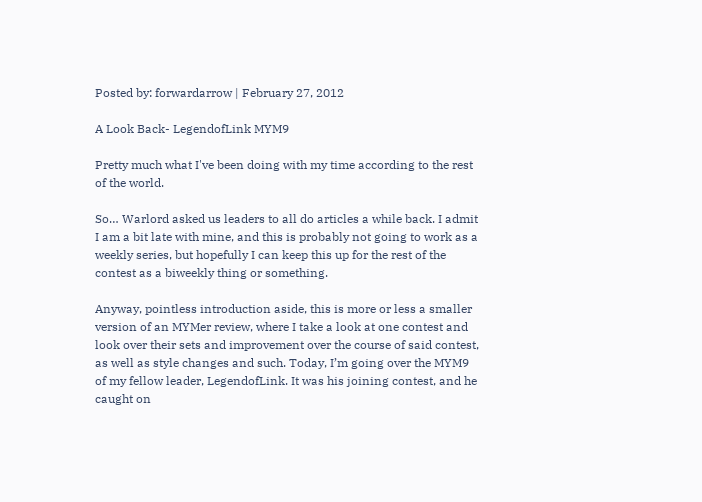Posted by: forwardarrow | February 27, 2012

A Look Back- LegendofLink MYM9

Pretty much what I've been doing with my time according to the rest of the world.

So… Warlord asked us leaders to all do articles a while back. I admit I am a bit late with mine, and this is probably not going to work as a weekly series, but hopefully I can keep this up for the rest of the contest as a biweekly thing or something.

Anyway, pointless introduction aside, this is more or less a smaller version of an MYMer review, where I take a look at one contest and look over their sets and improvement over the course of said contest, as well as style changes and such. Today, I’m going over the MYM9 of my fellow leader, LegendofLink. It was his joining contest, and he caught on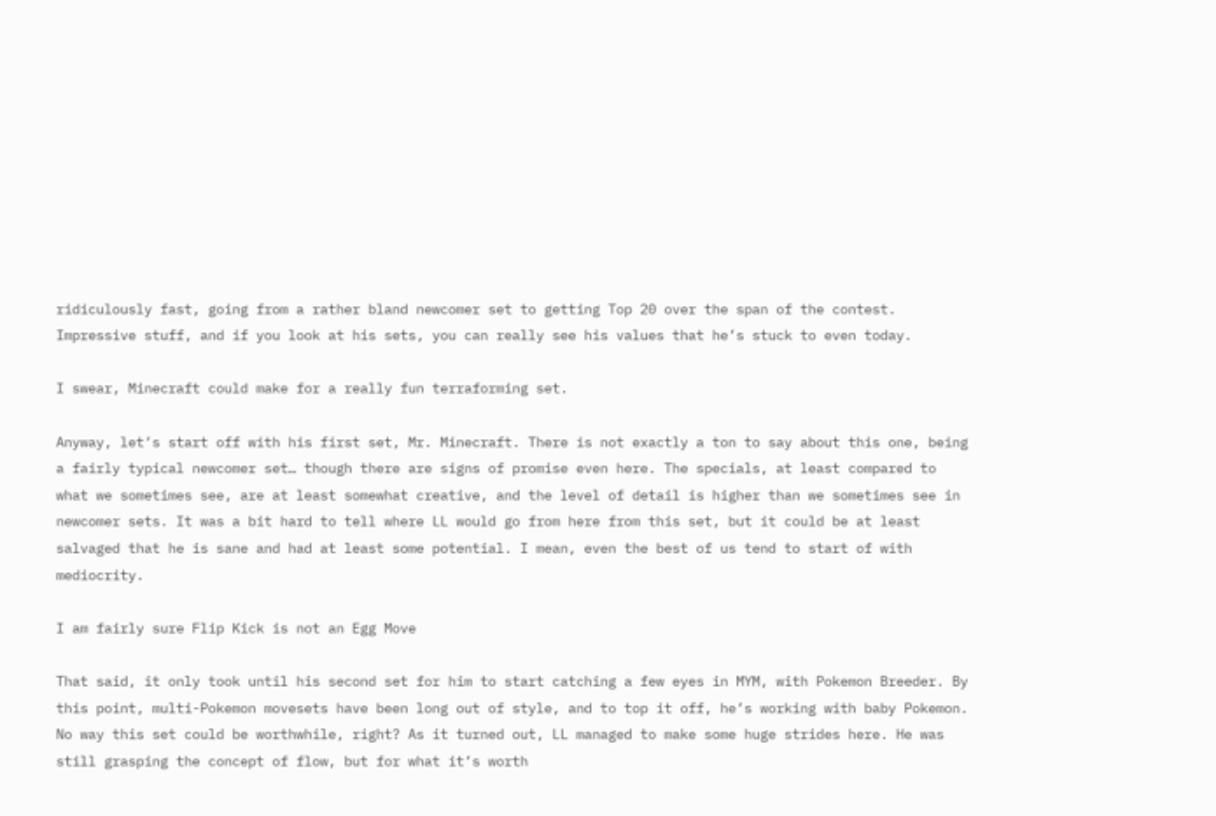ridiculously fast, going from a rather bland newcomer set to getting Top 20 over the span of the contest. Impressive stuff, and if you look at his sets, you can really see his values that he’s stuck to even today.

I swear, Minecraft could make for a really fun terraforming set.

Anyway, let’s start off with his first set, Mr. Minecraft. There is not exactly a ton to say about this one, being a fairly typical newcomer set… though there are signs of promise even here. The specials, at least compared to what we sometimes see, are at least somewhat creative, and the level of detail is higher than we sometimes see in newcomer sets. It was a bit hard to tell where LL would go from here from this set, but it could be at least salvaged that he is sane and had at least some potential. I mean, even the best of us tend to start of with mediocrity.

I am fairly sure Flip Kick is not an Egg Move

That said, it only took until his second set for him to start catching a few eyes in MYM, with Pokemon Breeder. By this point, multi-Pokemon movesets have been long out of style, and to top it off, he’s working with baby Pokemon. No way this set could be worthwhile, right? As it turned out, LL managed to make some huge strides here. He was still grasping the concept of flow, but for what it’s worth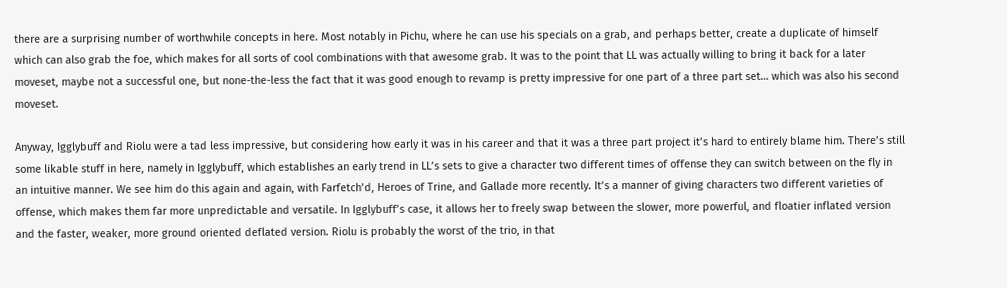there are a surprising number of worthwhile concepts in here. Most notably in Pichu, where he can use his specials on a grab, and perhaps better, create a duplicate of himself which can also grab the foe, which makes for all sorts of cool combinations with that awesome grab. It was to the point that LL was actually willing to bring it back for a later moveset, maybe not a successful one, but none-the-less the fact that it was good enough to revamp is pretty impressive for one part of a three part set… which was also his second moveset.

Anyway, Igglybuff and Riolu were a tad less impressive, but considering how early it was in his career and that it was a three part project it’s hard to entirely blame him. There’s still some likable stuff in here, namely in Igglybuff, which establishes an early trend in LL’s sets to give a character two different times of offense they can switch between on the fly in an intuitive manner. We see him do this again and again, with Farfetch’d, Heroes of Trine, and Gallade more recently. It’s a manner of giving characters two different varieties of offense, which makes them far more unpredictable and versatile. In Igglybuff’s case, it allows her to freely swap between the slower, more powerful, and floatier inflated version and the faster, weaker, more ground oriented deflated version. Riolu is probably the worst of the trio, in that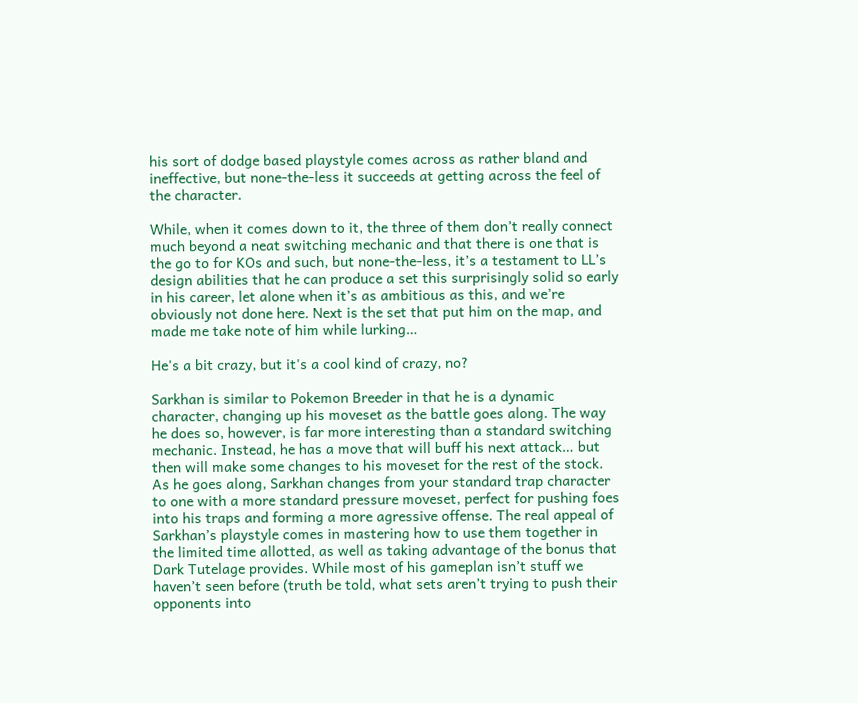his sort of dodge based playstyle comes across as rather bland and ineffective, but none-the-less it succeeds at getting across the feel of the character.

While, when it comes down to it, the three of them don’t really connect much beyond a neat switching mechanic and that there is one that is the go to for KOs and such, but none-the-less, it’s a testament to LL’s design abilities that he can produce a set this surprisingly solid so early in his career, let alone when it’s as ambitious as this, and we’re obviously not done here. Next is the set that put him on the map, and made me take note of him while lurking…

He's a bit crazy, but it's a cool kind of crazy, no?

Sarkhan is similar to Pokemon Breeder in that he is a dynamic character, changing up his moveset as the battle goes along. The way he does so, however, is far more interesting than a standard switching mechanic. Instead, he has a move that will buff his next attack… but then will make some changes to his moveset for the rest of the stock. As he goes along, Sarkhan changes from your standard trap character to one with a more standard pressure moveset, perfect for pushing foes into his traps and forming a more agressive offense. The real appeal of Sarkhan’s playstyle comes in mastering how to use them together in the limited time allotted, as well as taking advantage of the bonus that Dark Tutelage provides. While most of his gameplan isn’t stuff we haven’t seen before (truth be told, what sets aren’t trying to push their opponents into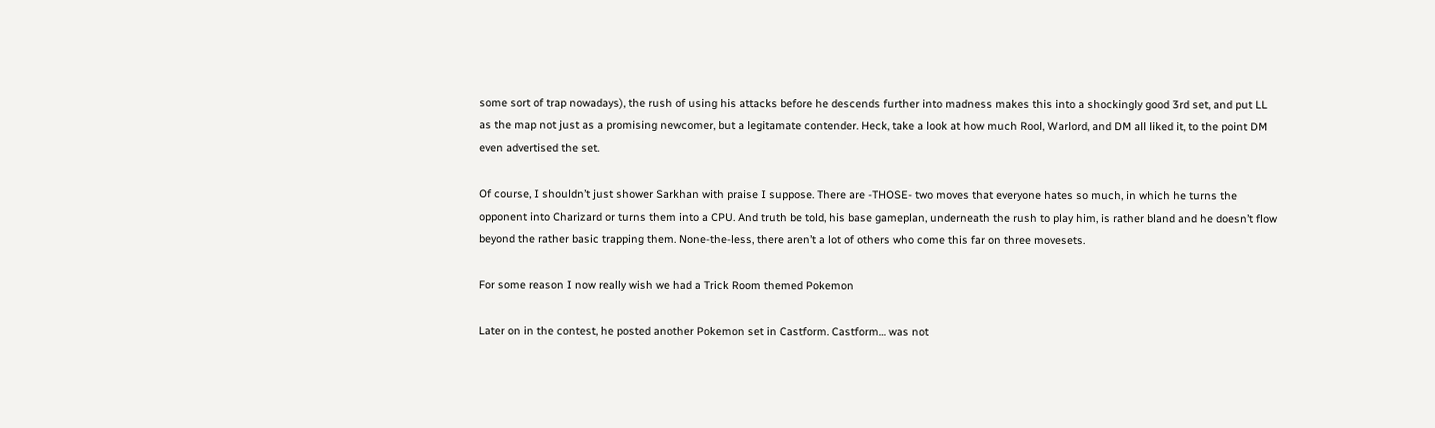some sort of trap nowadays), the rush of using his attacks before he descends further into madness makes this into a shockingly good 3rd set, and put LL as the map not just as a promising newcomer, but a legitamate contender. Heck, take a look at how much Rool, Warlord, and DM all liked it, to the point DM even advertised the set.

Of course, I shouldn’t just shower Sarkhan with praise I suppose. There are -THOSE- two moves that everyone hates so much, in which he turns the opponent into Charizard or turns them into a CPU. And truth be told, his base gameplan, underneath the rush to play him, is rather bland and he doesn’t flow beyond the rather basic trapping them. None-the-less, there aren’t a lot of others who come this far on three movesets.

For some reason I now really wish we had a Trick Room themed Pokemon

Later on in the contest, he posted another Pokemon set in Castform. Castform… was not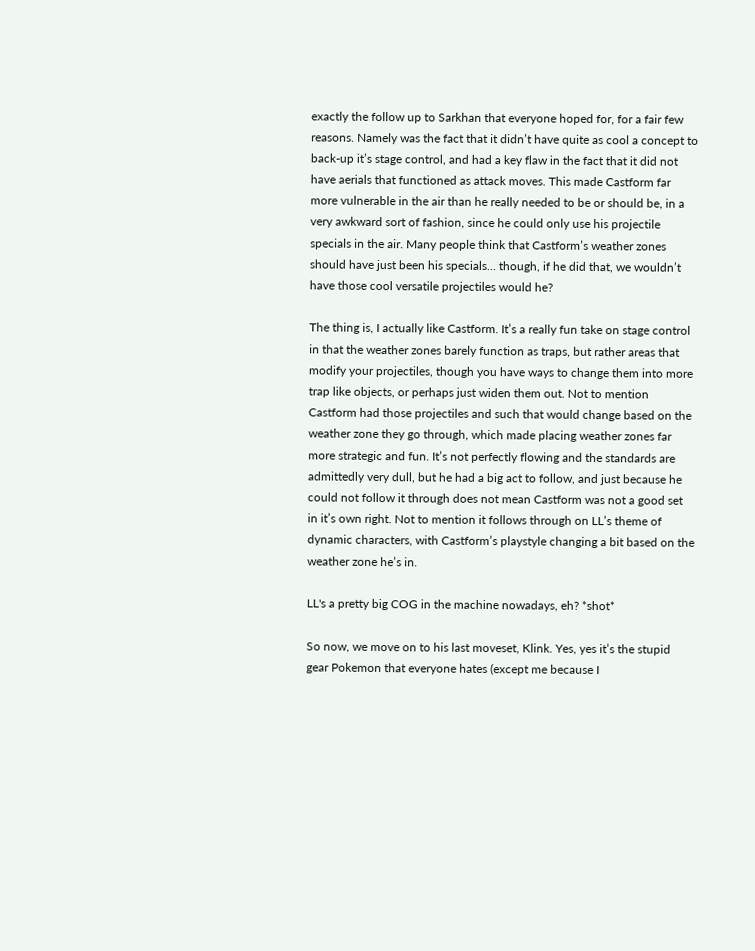exactly the follow up to Sarkhan that everyone hoped for, for a fair few reasons. Namely was the fact that it didn’t have quite as cool a concept to back-up it’s stage control, and had a key flaw in the fact that it did not have aerials that functioned as attack moves. This made Castform far more vulnerable in the air than he really needed to be or should be, in a very awkward sort of fashion, since he could only use his projectile specials in the air. Many people think that Castform’s weather zones should have just been his specials… though, if he did that, we wouldn’t have those cool versatile projectiles would he?

The thing is, I actually like Castform. It’s a really fun take on stage control in that the weather zones barely function as traps, but rather areas that modify your projectiles, though you have ways to change them into more trap like objects, or perhaps just widen them out. Not to mention Castform had those projectiles and such that would change based on the weather zone they go through, which made placing weather zones far more strategic and fun. It’s not perfectly flowing and the standards are admittedly very dull, but he had a big act to follow, and just because he could not follow it through does not mean Castform was not a good set in it’s own right. Not to mention it follows through on LL’s theme of dynamic characters, with Castform’s playstyle changing a bit based on the weather zone he’s in.

LL's a pretty big COG in the machine nowadays, eh? *shot*

So now, we move on to his last moveset, Klink. Yes, yes it’s the stupid gear Pokemon that everyone hates (except me because I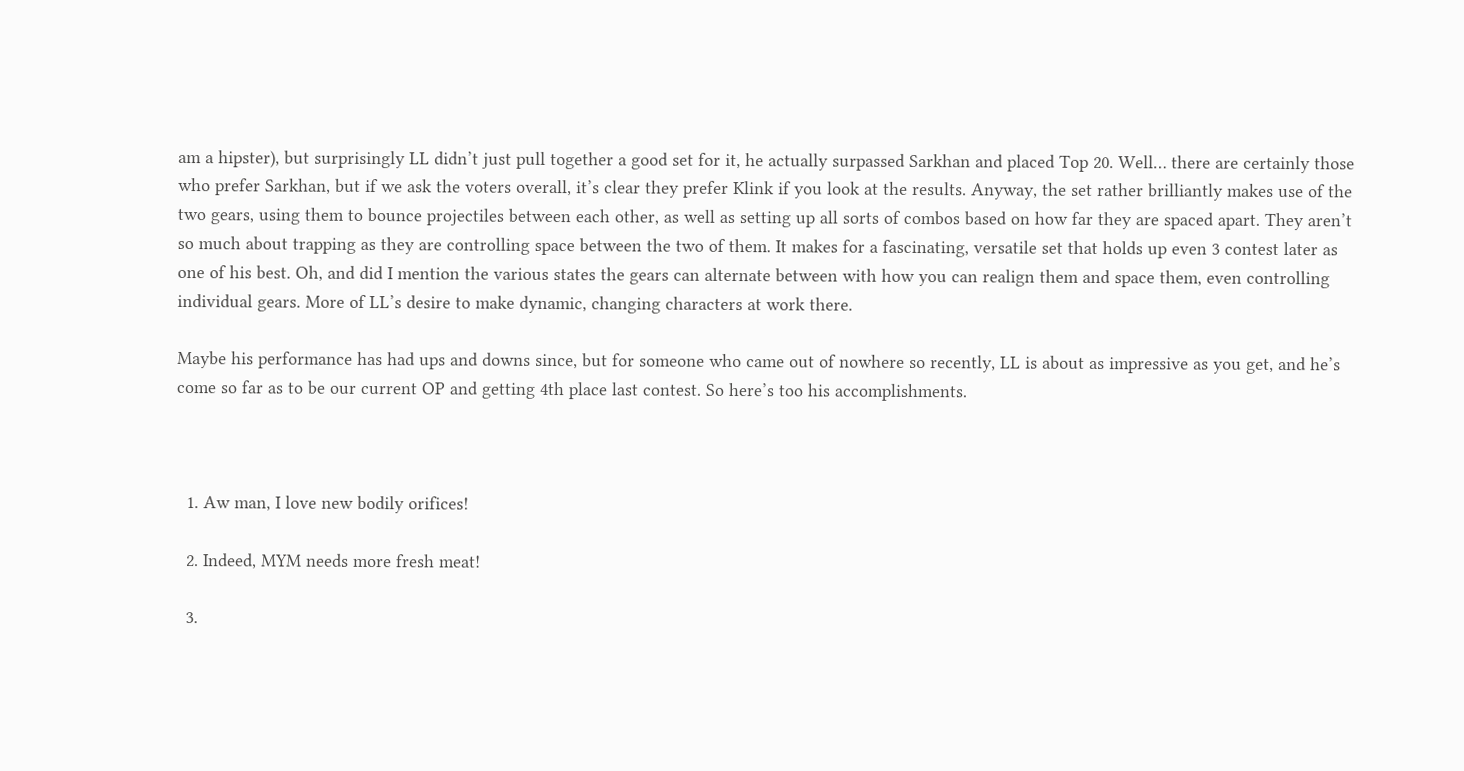am a hipster), but surprisingly LL didn’t just pull together a good set for it, he actually surpassed Sarkhan and placed Top 20. Well… there are certainly those who prefer Sarkhan, but if we ask the voters overall, it’s clear they prefer Klink if you look at the results. Anyway, the set rather brilliantly makes use of the two gears, using them to bounce projectiles between each other, as well as setting up all sorts of combos based on how far they are spaced apart. They aren’t so much about trapping as they are controlling space between the two of them. It makes for a fascinating, versatile set that holds up even 3 contest later as one of his best. Oh, and did I mention the various states the gears can alternate between with how you can realign them and space them, even controlling individual gears. More of LL’s desire to make dynamic, changing characters at work there.

Maybe his performance has had ups and downs since, but for someone who came out of nowhere so recently, LL is about as impressive as you get, and he’s come so far as to be our current OP and getting 4th place last contest. So here’s too his accomplishments.



  1. Aw man, I love new bodily orifices!

  2. Indeed, MYM needs more fresh meat!

  3.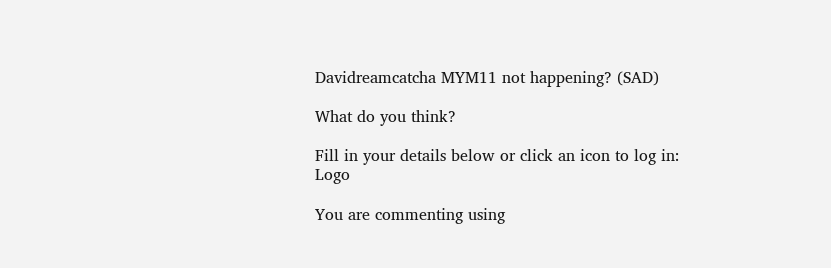Davidreamcatcha MYM11 not happening? (SAD)

What do you think?

Fill in your details below or click an icon to log in: Logo

You are commenting using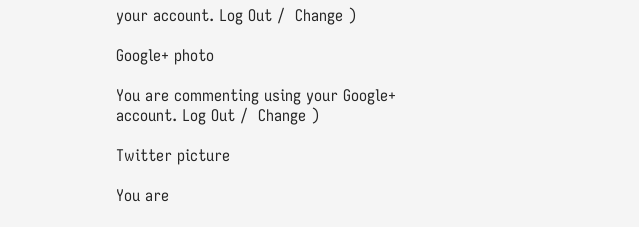your account. Log Out /  Change )

Google+ photo

You are commenting using your Google+ account. Log Out /  Change )

Twitter picture

You are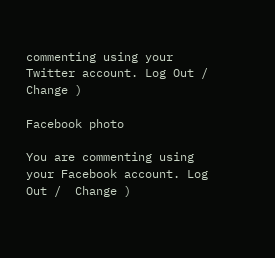commenting using your Twitter account. Log Out /  Change )

Facebook photo

You are commenting using your Facebook account. Log Out /  Change )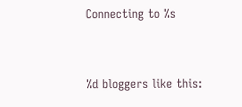Connecting to %s


%d bloggers like this: